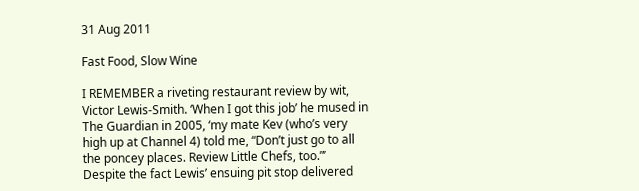31 Aug 2011

Fast Food, Slow Wine

I REMEMBER a riveting restaurant review by wit, Victor Lewis-Smith. ‘When I got this job’ he mused in The Guardian in 2005, ‘my mate Kev (who’s very high up at Channel 4) told me, “Don’t just go to all the poncey places. Review Little Chefs, too.”’ Despite the fact Lewis’ ensuing pit stop delivered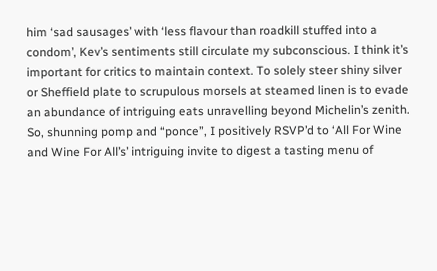him ‘sad sausages’ with ‘less flavour than roadkill stuffed into a condom’, Kev’s sentiments still circulate my subconscious. I think it’s important for critics to maintain context. To solely steer shiny silver or Sheffield plate to scrupulous morsels at steamed linen is to evade an abundance of intriguing eats unravelling beyond Michelin’s zenith. So, shunning pomp and “ponce”, I positively RSVP’d to ‘All For Wine and Wine For All’s’ intriguing invite to digest a tasting menu of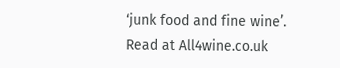‘junk food and fine wine’.
Read at All4wine.co.uk